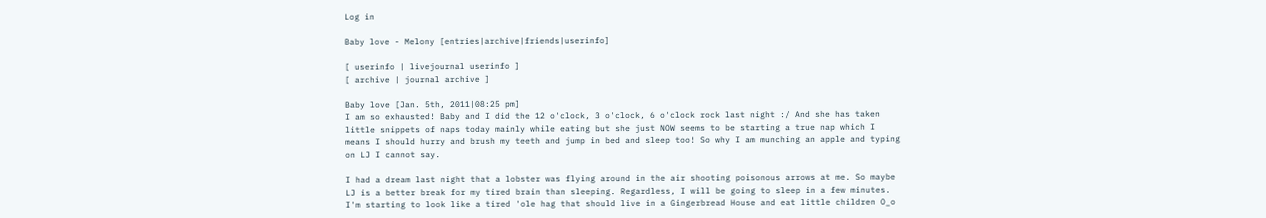Log in

Baby love - Melony [entries|archive|friends|userinfo]

[ userinfo | livejournal userinfo ]
[ archive | journal archive ]

Baby love [Jan. 5th, 2011|08:25 pm]
I am so exhausted! Baby and I did the 12 o'clock, 3 o'clock, 6 o'clock rock last night :/ And she has taken little snippets of naps today mainly while eating but she just NOW seems to be starting a true nap which I means I should hurry and brush my teeth and jump in bed and sleep too! So why I am munching an apple and typing on LJ I cannot say.

I had a dream last night that a lobster was flying around in the air shooting poisonous arrows at me. So maybe LJ is a better break for my tired brain than sleeping. Regardless, I will be going to sleep in a few minutes. I'm starting to look like a tired 'ole hag that should live in a Gingerbread House and eat little children O_o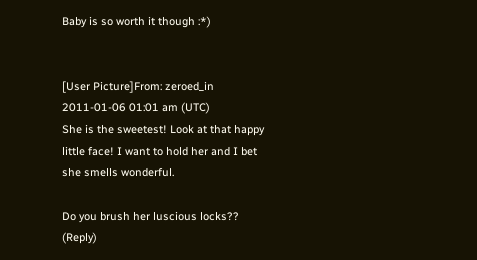Baby is so worth it though :*)


[User Picture]From: zeroed_in
2011-01-06 01:01 am (UTC)
She is the sweetest! Look at that happy little face! I want to hold her and I bet she smells wonderful.

Do you brush her luscious locks??
(Reply)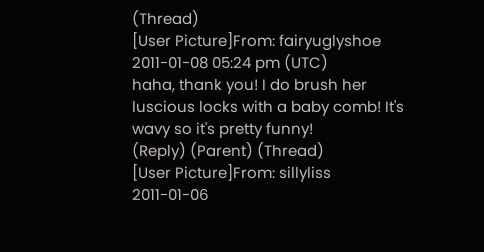(Thread)
[User Picture]From: fairyuglyshoe
2011-01-08 05:24 pm (UTC)
haha, thank you! I do brush her luscious locks with a baby comb! It's wavy so it's pretty funny!
(Reply) (Parent) (Thread)
[User Picture]From: sillyliss
2011-01-06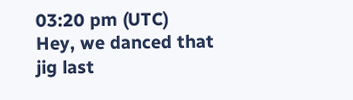03:20 pm (UTC)
Hey, we danced that jig last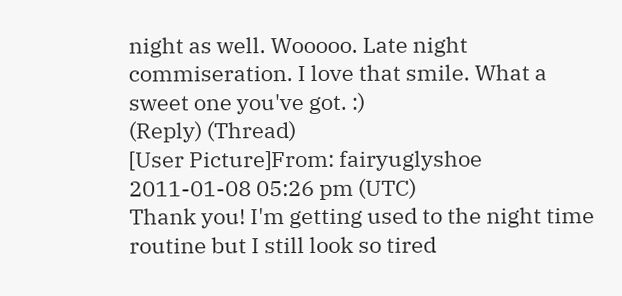night as well. Wooooo. Late night commiseration. I love that smile. What a sweet one you've got. :)
(Reply) (Thread)
[User Picture]From: fairyuglyshoe
2011-01-08 05:26 pm (UTC)
Thank you! I'm getting used to the night time routine but I still look so tired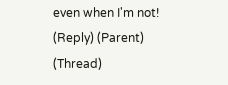even when I'm not!
(Reply) (Parent) (Thread)